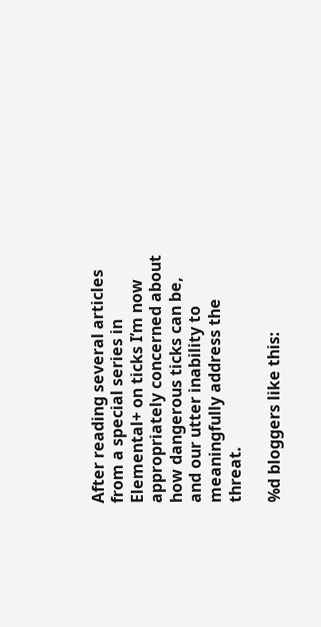After reading several articles from a special series in Elemental+ on ticks I’m now appropriately concerned about how dangerous ticks can be, and our utter inability to meaningfully address the threat.

%d bloggers like this: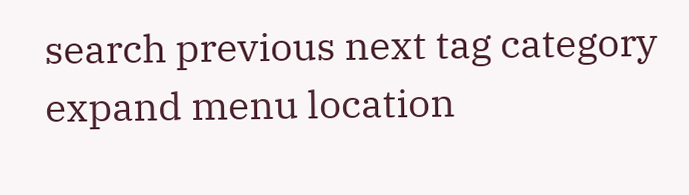search previous next tag category expand menu location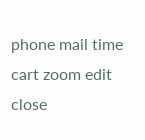phone mail time cart zoom edit close